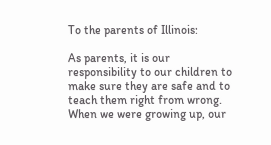To the parents of Illinois:

As parents, it is our responsibility to our children to make sure they are safe and to teach them right from wrong. When we were growing up, our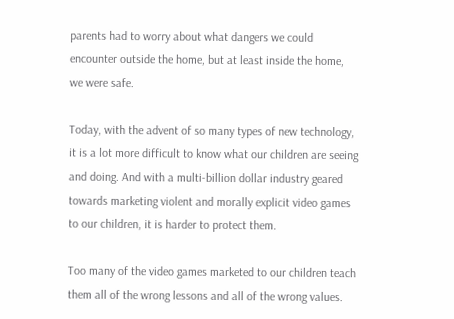parents had to worry about what dangers we could encounter outside the home, but at least inside the home, we were safe.

Today, with the advent of so many types of new technology, it is a lot more difficult to know what our children are seeing and doing. And with a multi-billion dollar industry geared towards marketing violent and morally explicit video games to our children, it is harder to protect them.

Too many of the video games marketed to our children teach them all of the wrong lessons and all of the wrong values.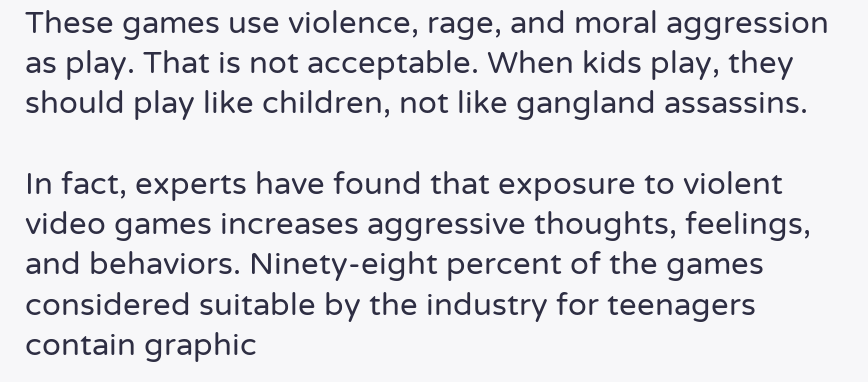These games use violence, rage, and moral aggression as play. That is not acceptable. When kids play, they should play like children, not like gangland assassins.

In fact, experts have found that exposure to violent video games increases aggressive thoughts, feelings, and behaviors. Ninety-eight percent of the games considered suitable by the industry for teenagers contain graphic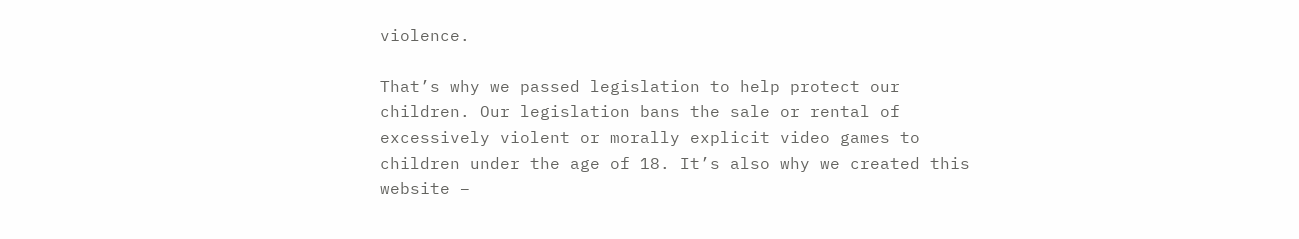violence.

That’s why we passed legislation to help protect our children. Our legislation bans the sale or rental of excessively violent or morally explicit video games to children under the age of 18. It’s also why we created this website –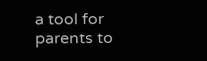a tool for parents to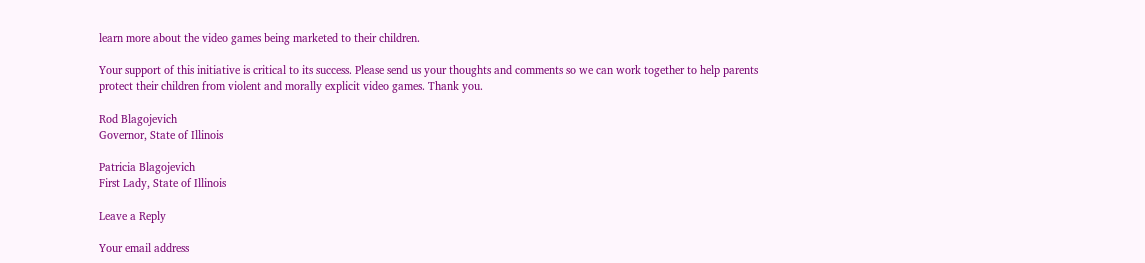learn more about the video games being marketed to their children.

Your support of this initiative is critical to its success. Please send us your thoughts and comments so we can work together to help parents protect their children from violent and morally explicit video games. Thank you.

Rod Blagojevich
Governor, State of Illinois

Patricia Blagojevich
First Lady, State of Illinois

Leave a Reply

Your email address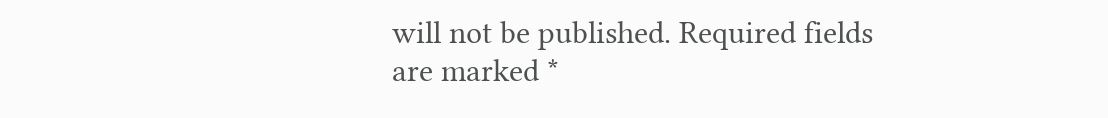will not be published. Required fields are marked *